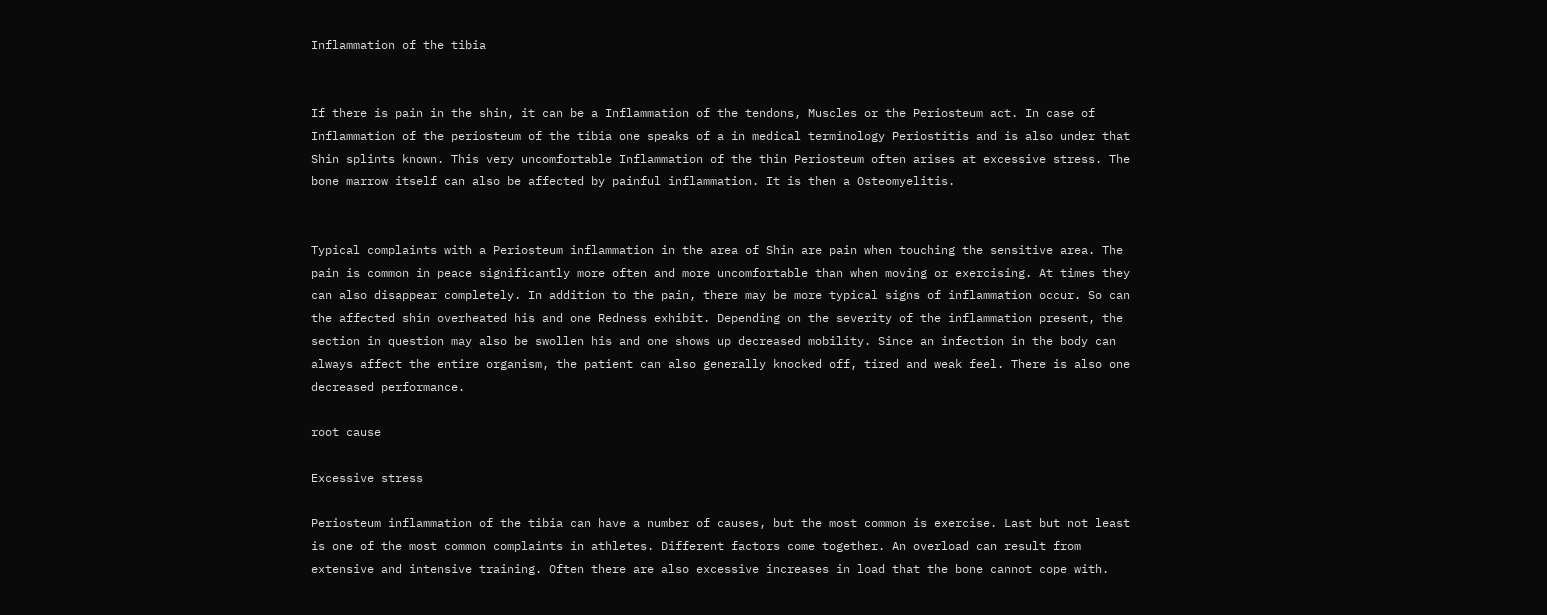Inflammation of the tibia


If there is pain in the shin, it can be a Inflammation of the tendons, Muscles or the Periosteum act. In case of Inflammation of the periosteum of the tibia one speaks of a in medical terminology Periostitis and is also under that Shin splints known. This very uncomfortable Inflammation of the thin Periosteum often arises at excessive stress. The bone marrow itself can also be affected by painful inflammation. It is then a Osteomyelitis.


Typical complaints with a Periosteum inflammation in the area of Shin are pain when touching the sensitive area. The pain is common in peace significantly more often and more uncomfortable than when moving or exercising. At times they can also disappear completely. In addition to the pain, there may be more typical signs of inflammation occur. So can the affected shin overheated his and one Redness exhibit. Depending on the severity of the inflammation present, the section in question may also be swollen his and one shows up decreased mobility. Since an infection in the body can always affect the entire organism, the patient can also generally knocked off, tired and weak feel. There is also one decreased performance.

root cause

Excessive stress

Periosteum inflammation of the tibia can have a number of causes, but the most common is exercise. Last but not least is one of the most common complaints in athletes. Different factors come together. An overload can result from extensive and intensive training. Often there are also excessive increases in load that the bone cannot cope with.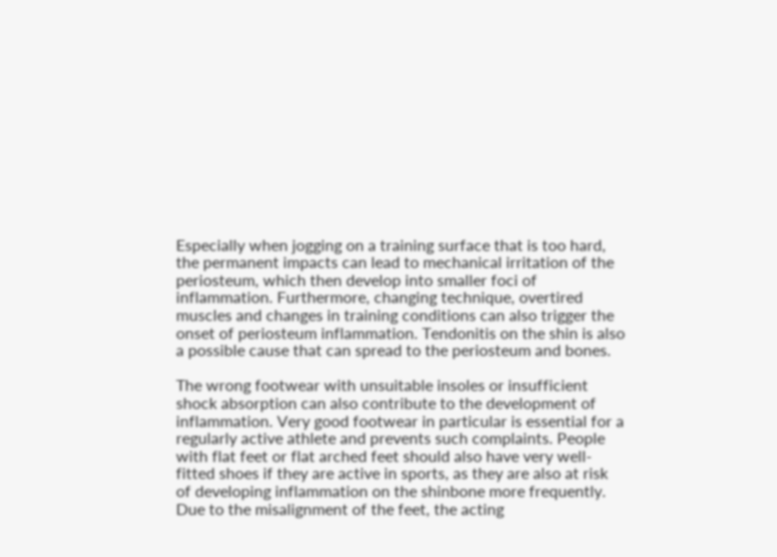Especially when jogging on a training surface that is too hard, the permanent impacts can lead to mechanical irritation of the periosteum, which then develop into smaller foci of inflammation. Furthermore, changing technique, overtired muscles and changes in training conditions can also trigger the onset of periosteum inflammation. Tendonitis on the shin is also a possible cause that can spread to the periosteum and bones.

The wrong footwear with unsuitable insoles or insufficient shock absorption can also contribute to the development of inflammation. Very good footwear in particular is essential for a regularly active athlete and prevents such complaints. People with flat feet or flat arched feet should also have very well-fitted shoes if they are active in sports, as they are also at risk of developing inflammation on the shinbone more frequently. Due to the misalignment of the feet, the acting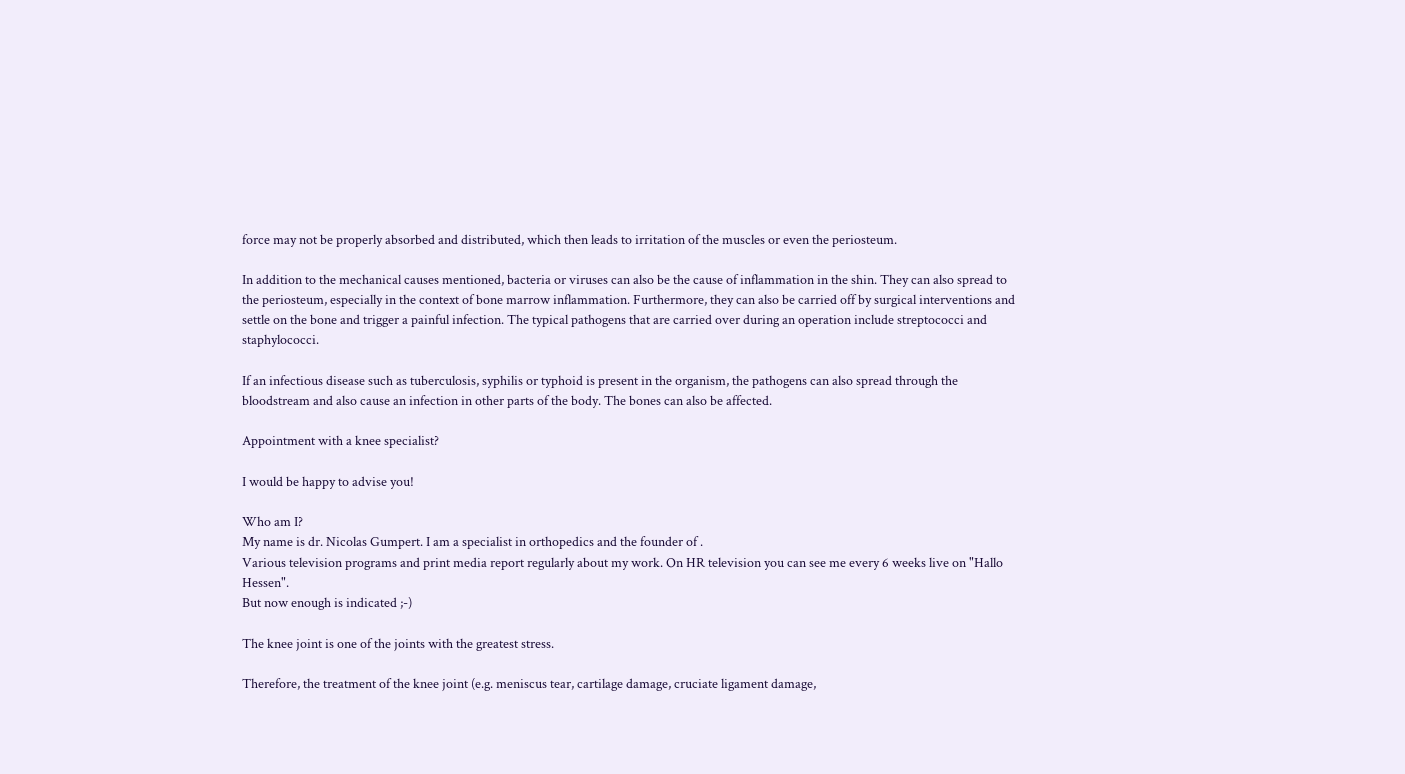force may not be properly absorbed and distributed, which then leads to irritation of the muscles or even the periosteum.

In addition to the mechanical causes mentioned, bacteria or viruses can also be the cause of inflammation in the shin. They can also spread to the periosteum, especially in the context of bone marrow inflammation. Furthermore, they can also be carried off by surgical interventions and settle on the bone and trigger a painful infection. The typical pathogens that are carried over during an operation include streptococci and staphylococci.

If an infectious disease such as tuberculosis, syphilis or typhoid is present in the organism, the pathogens can also spread through the bloodstream and also cause an infection in other parts of the body. The bones can also be affected.

Appointment with a knee specialist?

I would be happy to advise you!

Who am I?
My name is dr. Nicolas Gumpert. I am a specialist in orthopedics and the founder of .
Various television programs and print media report regularly about my work. On HR television you can see me every 6 weeks live on "Hallo Hessen".
But now enough is indicated ;-)

The knee joint is one of the joints with the greatest stress.

Therefore, the treatment of the knee joint (e.g. meniscus tear, cartilage damage, cruciate ligament damage,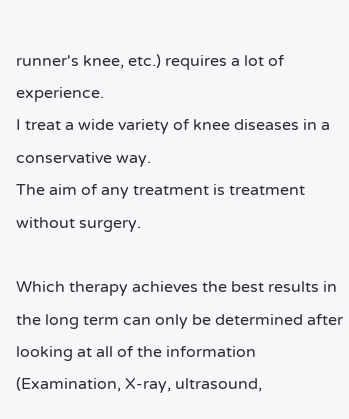runner's knee, etc.) requires a lot of experience.
I treat a wide variety of knee diseases in a conservative way.
The aim of any treatment is treatment without surgery.

Which therapy achieves the best results in the long term can only be determined after looking at all of the information (Examination, X-ray, ultrasound,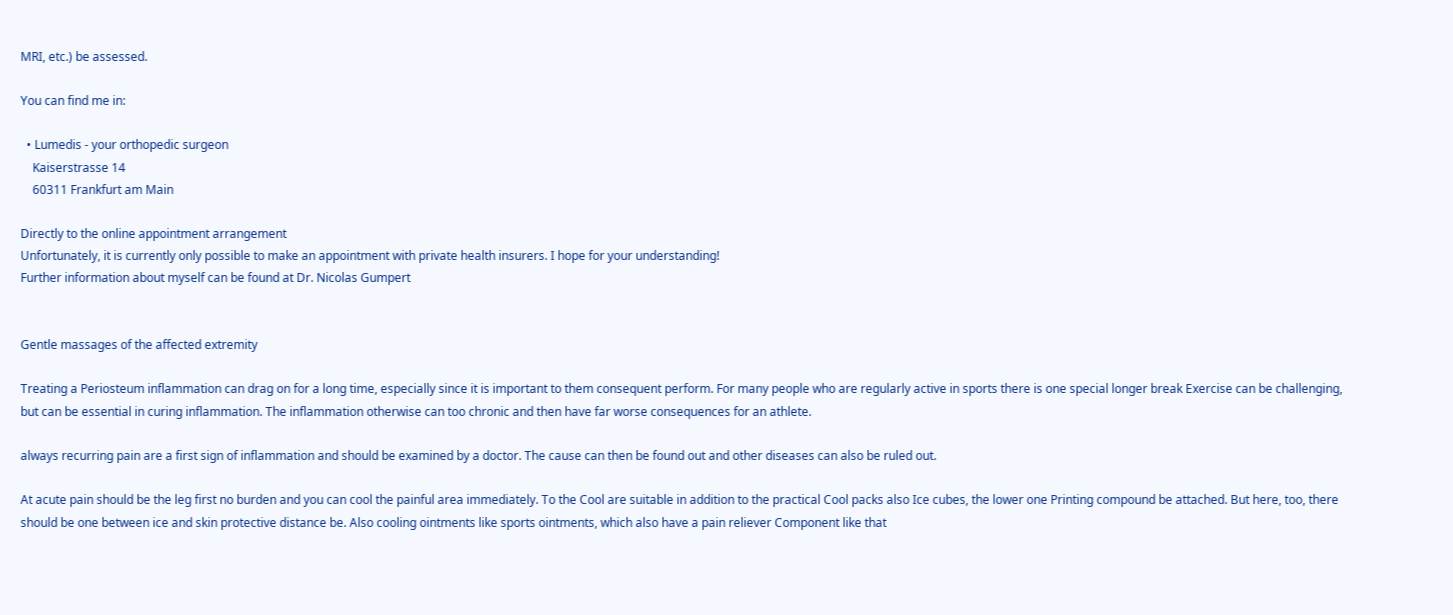MRI, etc.) be assessed.

You can find me in:

  • Lumedis - your orthopedic surgeon
    Kaiserstrasse 14
    60311 Frankfurt am Main

Directly to the online appointment arrangement
Unfortunately, it is currently only possible to make an appointment with private health insurers. I hope for your understanding!
Further information about myself can be found at Dr. Nicolas Gumpert


Gentle massages of the affected extremity

Treating a Periosteum inflammation can drag on for a long time, especially since it is important to them consequent perform. For many people who are regularly active in sports there is one special longer break Exercise can be challenging, but can be essential in curing inflammation. The inflammation otherwise can too chronic and then have far worse consequences for an athlete.

always recurring pain are a first sign of inflammation and should be examined by a doctor. The cause can then be found out and other diseases can also be ruled out.

At acute pain should be the leg first no burden and you can cool the painful area immediately. To the Cool are suitable in addition to the practical Cool packs also Ice cubes, the lower one Printing compound be attached. But here, too, there should be one between ice and skin protective distance be. Also cooling ointments like sports ointments, which also have a pain reliever Component like that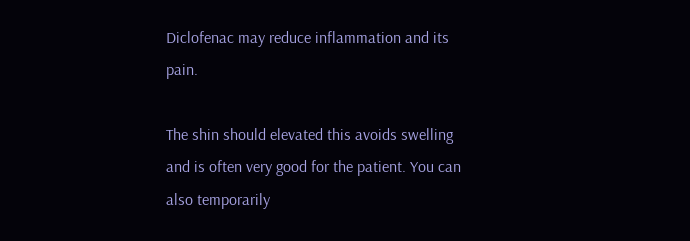Diclofenac may reduce inflammation and its pain.

The shin should elevated this avoids swelling and is often very good for the patient. You can also temporarily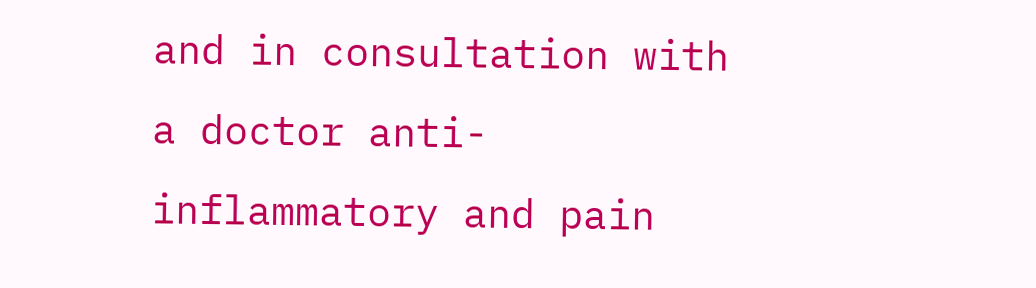and in consultation with a doctor anti-inflammatory and pain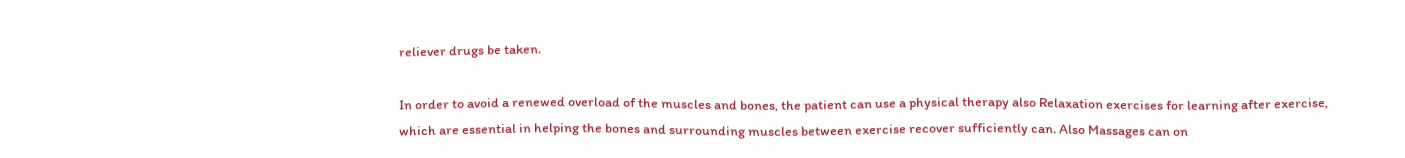reliever drugs be taken.

In order to avoid a renewed overload of the muscles and bones, the patient can use a physical therapy also Relaxation exercises for learning after exercise, which are essential in helping the bones and surrounding muscles between exercise recover sufficiently can. Also Massages can on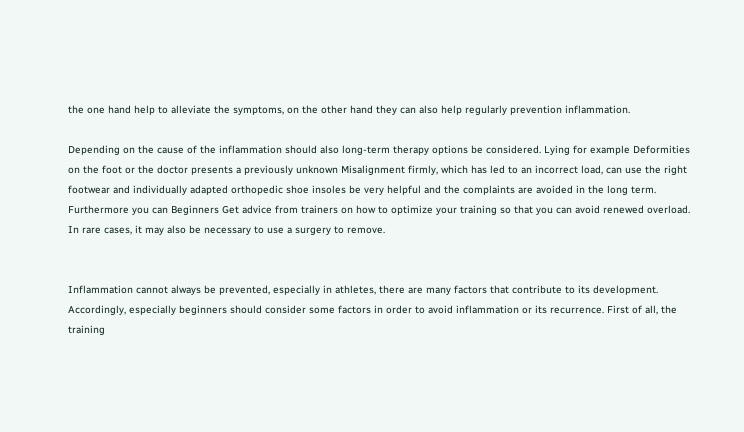the one hand help to alleviate the symptoms, on the other hand they can also help regularly prevention inflammation.

Depending on the cause of the inflammation should also long-term therapy options be considered. Lying for example Deformities on the foot or the doctor presents a previously unknown Misalignment firmly, which has led to an incorrect load, can use the right footwear and individually adapted orthopedic shoe insoles be very helpful and the complaints are avoided in the long term. Furthermore you can Beginners Get advice from trainers on how to optimize your training so that you can avoid renewed overload. In rare cases, it may also be necessary to use a surgery to remove.


Inflammation cannot always be prevented, especially in athletes, there are many factors that contribute to its development. Accordingly, especially beginners should consider some factors in order to avoid inflammation or its recurrence. First of all, the training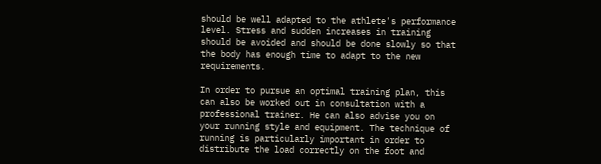should be well adapted to the athlete's performance level. Stress and sudden increases in training should be avoided and should be done slowly so that the body has enough time to adapt to the new requirements.

In order to pursue an optimal training plan, this can also be worked out in consultation with a professional trainer. He can also advise you on your running style and equipment. The technique of running is particularly important in order to distribute the load correctly on the foot and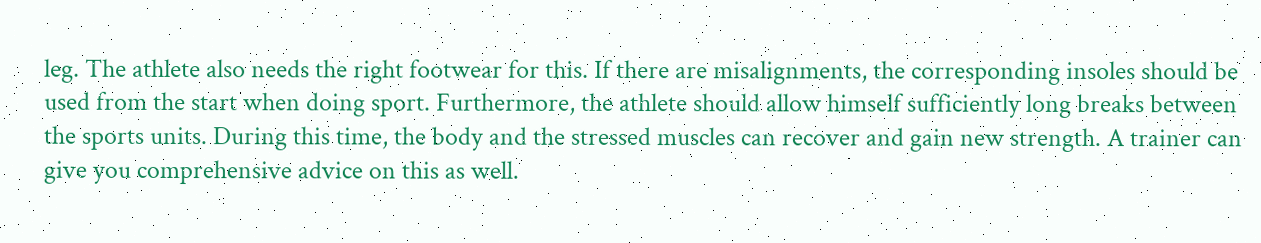leg. The athlete also needs the right footwear for this. If there are misalignments, the corresponding insoles should be used from the start when doing sport. Furthermore, the athlete should allow himself sufficiently long breaks between the sports units. During this time, the body and the stressed muscles can recover and gain new strength. A trainer can give you comprehensive advice on this as well.